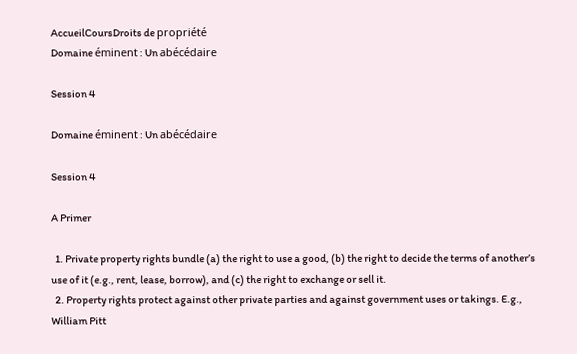AccueilCoursDroits de propriété
Domaine éminent : Un abécédaire

Session 4

Domaine éminent : Un abécédaire

Session 4

A Primer

  1. Private property rights bundle (a) the right to use a good, (b) the right to decide the terms of another’s use of it (e.g., rent, lease, borrow), and (c) the right to exchange or sell it.
  2. Property rights protect against other private parties and against government uses or takings. E.g., William Pitt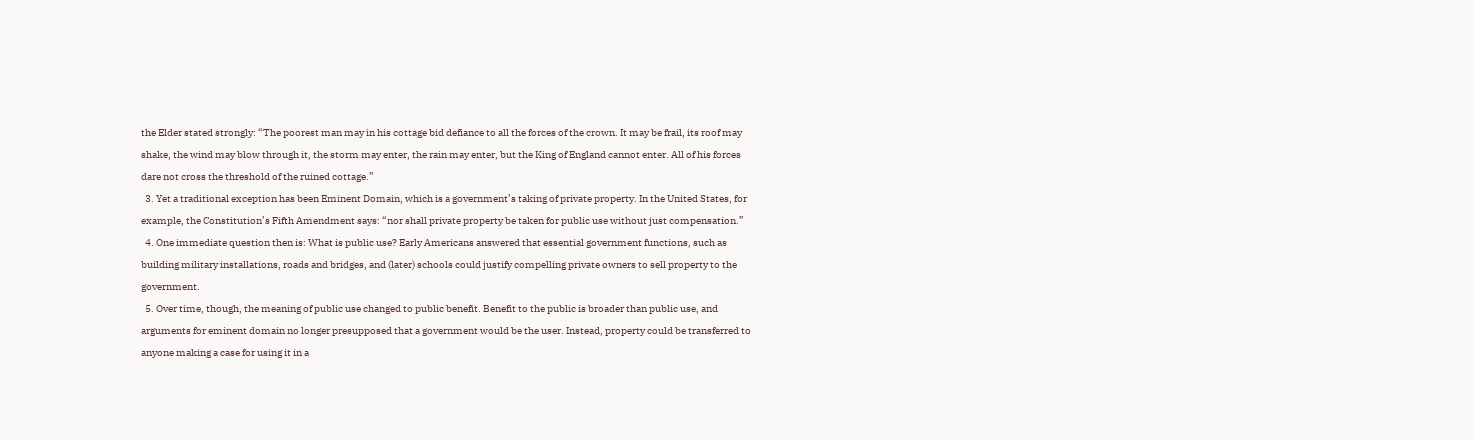the Elder stated strongly: “The poorest man may in his cottage bid defiance to all the forces of the crown. It may be frail, its roof may shake, the wind may blow through it, the storm may enter, the rain may enter, but the King of England cannot enter. All of his forces dare not cross the threshold of the ruined cottage.”
  3. Yet a traditional exception has been Eminent Domain, which is a government’s taking of private property. In the United States, for example, the Constitution’s Fifth Amendment says: “nor shall private property be taken for public use without just compensation.”
  4. One immediate question then is: What is public use? Early Americans answered that essential government functions, such as building military installations, roads and bridges, and (later) schools could justify compelling private owners to sell property to the government.
  5. Over time, though, the meaning of public use changed to public benefit. Benefit to the public is broader than public use, and arguments for eminent domain no longer presupposed that a government would be the user. Instead, property could be transferred to anyone making a case for using it in a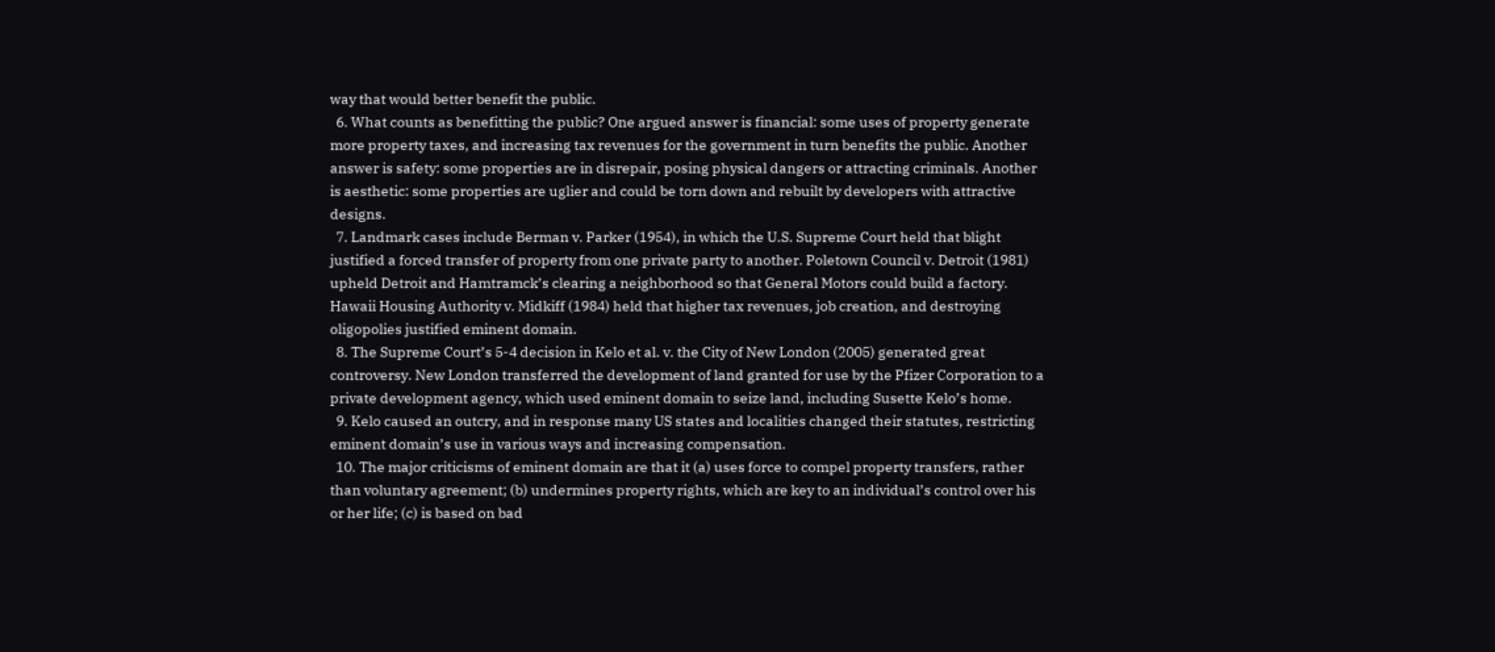way that would better benefit the public.
  6. What counts as benefitting the public? One argued answer is financial: some uses of property generate more property taxes, and increasing tax revenues for the government in turn benefits the public. Another answer is safety: some properties are in disrepair, posing physical dangers or attracting criminals. Another is aesthetic: some properties are uglier and could be torn down and rebuilt by developers with attractive designs.
  7. Landmark cases include Berman v. Parker (1954), in which the U.S. Supreme Court held that blight justified a forced transfer of property from one private party to another. Poletown Council v. Detroit (1981) upheld Detroit and Hamtramck’s clearing a neighborhood so that General Motors could build a factory. Hawaii Housing Authority v. Midkiff (1984) held that higher tax revenues, job creation, and destroying oligopolies justified eminent domain.
  8. The Supreme Court’s 5-4 decision in Kelo et al. v. the City of New London (2005) generated great controversy. New London transferred the development of land granted for use by the Pfizer Corporation to a private development agency, which used eminent domain to seize land, including Susette Kelo’s home.
  9. Kelo caused an outcry, and in response many US states and localities changed their statutes, restricting eminent domain’s use in various ways and increasing compensation.
  10. The major criticisms of eminent domain are that it (a) uses force to compel property transfers, rather than voluntary agreement; (b) undermines property rights, which are key to an individual’s control over his or her life; (c) is based on bad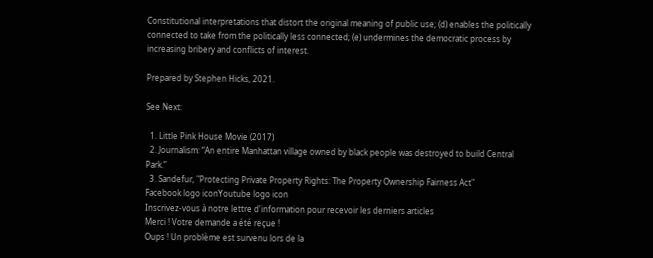Constitutional interpretations that distort the original meaning of public use; (d) enables the politically connected to take from the politically less connected; (e) undermines the democratic process by increasing bribery and conflicts of interest.

Prepared by Stephen Hicks, 2021.

See Next:

  1. Little Pink House Movie (2017)
  2. Journalism: “An entire Manhattan village owned by black people was destroyed to build Central Park.”
  3. Sandefur, "Protecting Private Property Rights: The Property Ownership Fairness Act"
Facebook logo iconYoutube logo icon
Inscrivez-vous à notre lettre d'information pour recevoir les derniers articles
Merci ! Votre demande a été reçue !
Oups ! Un problème est survenu lors de la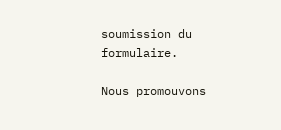soumission du formulaire.

Nous promouvons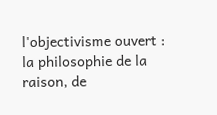l'objectivisme ouvert : la philosophie de la raison, de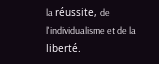la réussite, de l'individualisme et de la liberté.